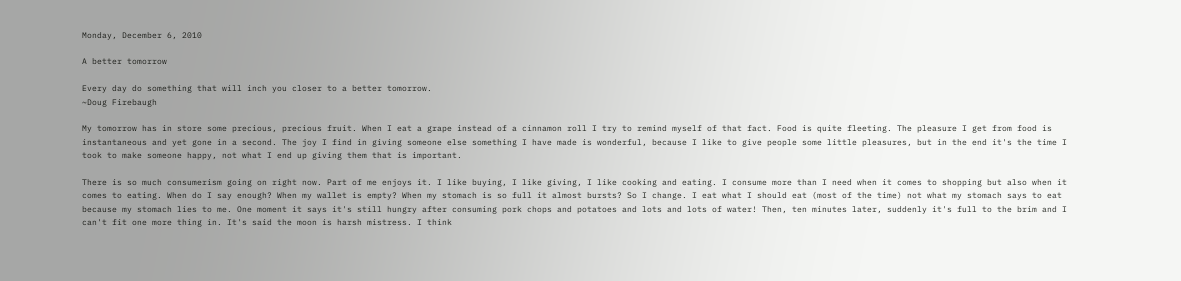Monday, December 6, 2010

A better tomorrow

Every day do something that will inch you closer to a better tomorrow.
~Doug Firebaugh

My tomorrow has in store some precious, precious fruit. When I eat a grape instead of a cinnamon roll I try to remind myself of that fact. Food is quite fleeting. The pleasure I get from food is instantaneous and yet gone in a second. The joy I find in giving someone else something I have made is wonderful, because I like to give people some little pleasures, but in the end it's the time I took to make someone happy, not what I end up giving them that is important.

There is so much consumerism going on right now. Part of me enjoys it. I like buying, I like giving, I like cooking and eating. I consume more than I need when it comes to shopping but also when it comes to eating. When do I say enough? When my wallet is empty? When my stomach is so full it almost bursts? So I change. I eat what I should eat (most of the time) not what my stomach says to eat because my stomach lies to me. One moment it says it's still hungry after consuming pork chops and potatoes and lots and lots of water! Then, ten minutes later, suddenly it's full to the brim and I can't fit one more thing in. It's said the moon is harsh mistress. I think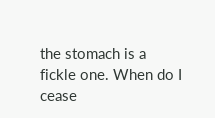the stomach is a fickle one. When do I cease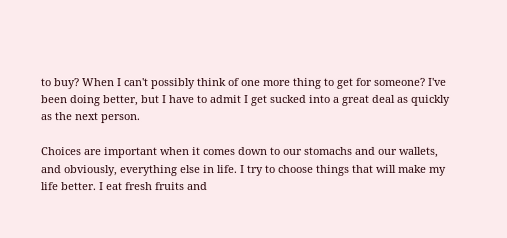to buy? When I can't possibly think of one more thing to get for someone? I've been doing better, but I have to admit I get sucked into a great deal as quickly as the next person.

Choices are important when it comes down to our stomachs and our wallets, and obviously, everything else in life. I try to choose things that will make my life better. I eat fresh fruits and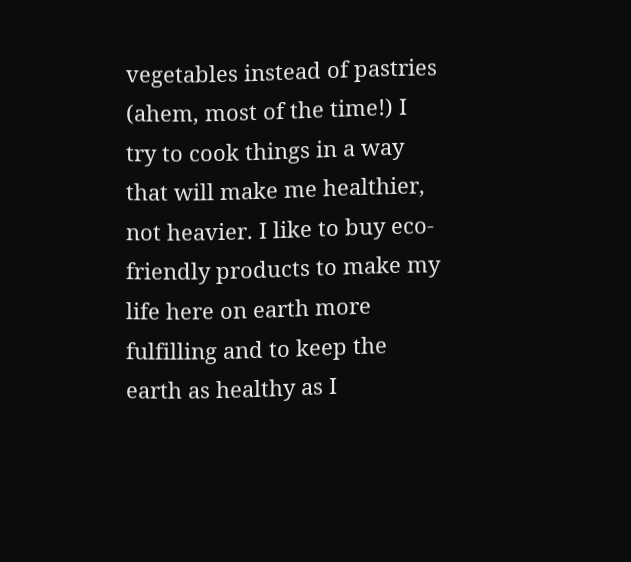vegetables instead of pastries (ahem, most of the time!) I try to cook things in a way that will make me healthier, not heavier. I like to buy eco-friendly products to make my life here on earth more fulfilling and to keep the earth as healthy as I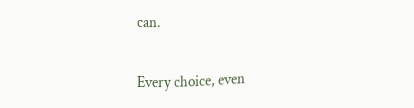can.

Every choice, even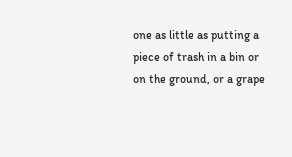one as little as putting a piece of trash in a bin or on the ground, or a grape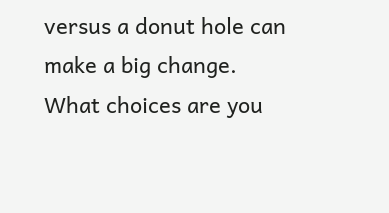versus a donut hole can make a big change. What choices are you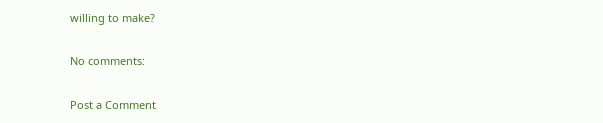willing to make?

No comments:

Post a Comment